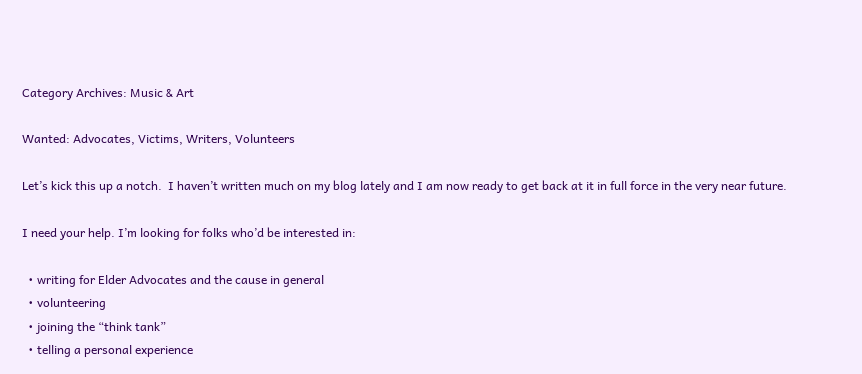Category Archives: Music & Art

Wanted: Advocates, Victims, Writers, Volunteers

Let’s kick this up a notch.  I haven’t written much on my blog lately and I am now ready to get back at it in full force in the very near future.

I need your help. I’m looking for folks who’d be interested in:

  • writing for Elder Advocates and the cause in general
  • volunteering
  • joining the “think tank”
  • telling a personal experience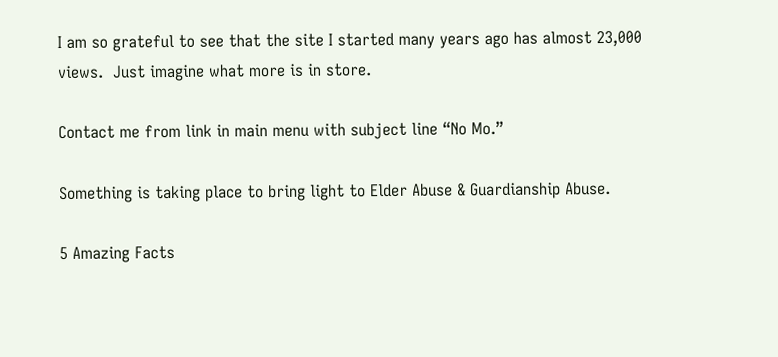I am so grateful to see that the site I started many years ago has almost 23,000 views.  Just imagine what more is in store.

Contact me from link in main menu with subject line “No Mo.”

Something is taking place to bring light to Elder Abuse & Guardianship Abuse.

5 Amazing Facts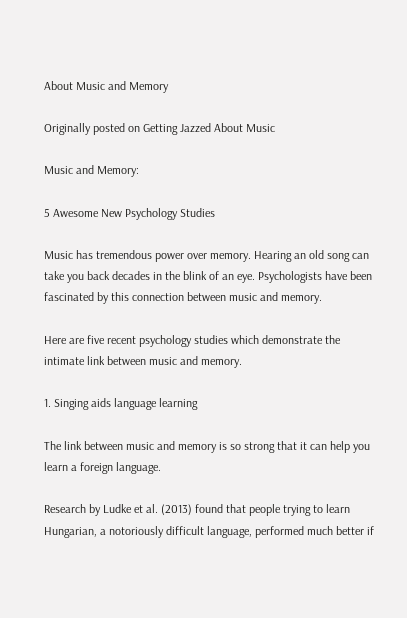About Music and Memory

Originally posted on Getting Jazzed About Music

Music and Memory:

5 Awesome New Psychology Studies

Music has tremendous power over memory. Hearing an old song can take you back decades in the blink of an eye. Psychologists have been fascinated by this connection between music and memory.

Here are five recent psychology studies which demonstrate the intimate link between music and memory.

1. Singing aids language learning

The link between music and memory is so strong that it can help you learn a foreign language.

Research by Ludke et al. (2013) found that people trying to learn Hungarian, a notoriously difficult language, performed much better if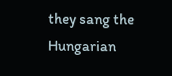they sang the Hungarian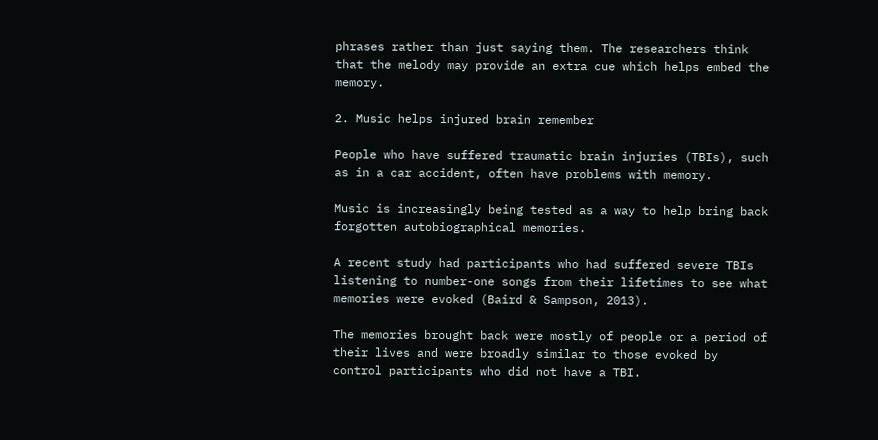phrases rather than just saying them. The researchers think that the melody may provide an extra cue which helps embed the memory.

2. Music helps injured brain remember

People who have suffered traumatic brain injuries (TBIs), such as in a car accident, often have problems with memory.

Music is increasingly being tested as a way to help bring back forgotten autobiographical memories.

A recent study had participants who had suffered severe TBIs listening to number-one songs from their lifetimes to see what memories were evoked (Baird & Sampson, 2013).

The memories brought back were mostly of people or a period of their lives and were broadly similar to those evoked by control participants who did not have a TBI.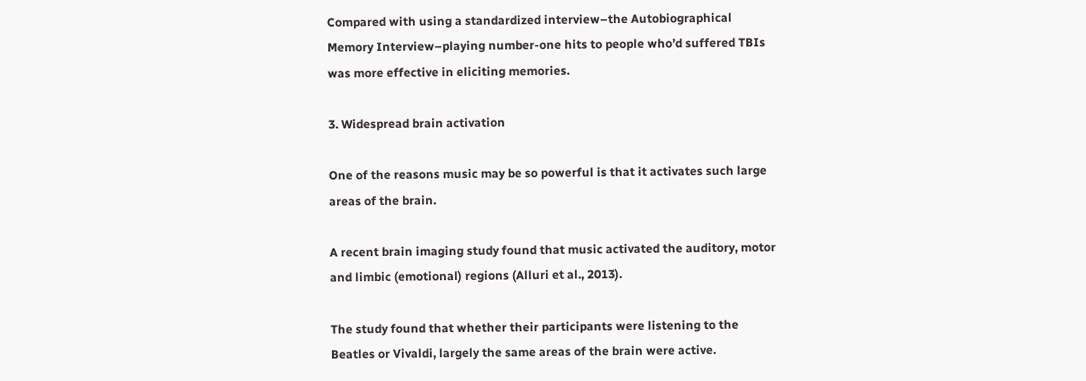Compared with using a standardized interview–the Autobiographical Memory Interview–playing number-one hits to people who’d suffered TBIs was more effective in eliciting memories.

3. Widespread brain activation

One of the reasons music may be so powerful is that it activates such large areas of the brain.

A recent brain imaging study found that music activated the auditory, motor and limbic (emotional) regions (Alluri et al., 2013).

The study found that whether their participants were listening to the Beatles or Vivaldi, largely the same areas of the brain were active.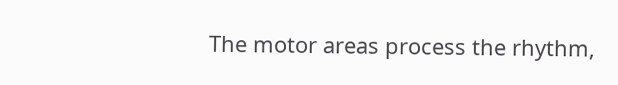The motor areas process the rhythm,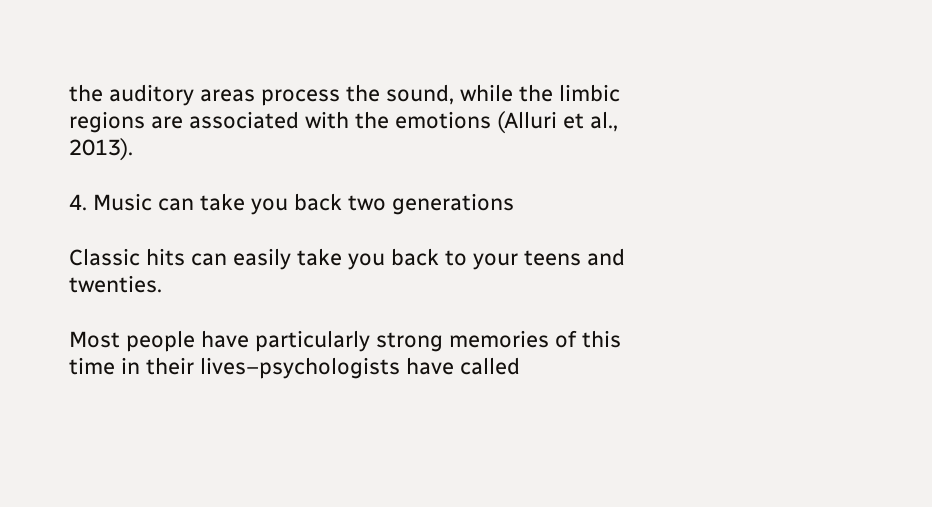the auditory areas process the sound, while the limbic regions are associated with the emotions (Alluri et al., 2013).

4. Music can take you back two generations

Classic hits can easily take you back to your teens and twenties.

Most people have particularly strong memories of this time in their lives–psychologists have called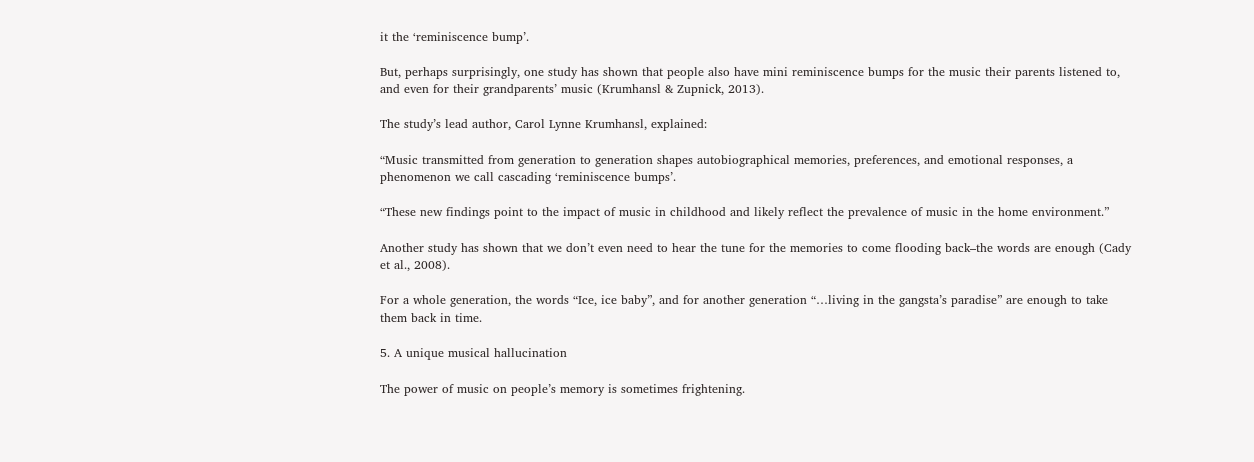it the ‘reminiscence bump’.

But, perhaps surprisingly, one study has shown that people also have mini reminiscence bumps for the music their parents listened to, and even for their grandparents’ music (Krumhansl & Zupnick, 2013).

The study’s lead author, Carol Lynne Krumhansl, explained:

“Music transmitted from generation to generation shapes autobiographical memories, preferences, and emotional responses, a phenomenon we call cascading ‘reminiscence bumps’.

“These new findings point to the impact of music in childhood and likely reflect the prevalence of music in the home environment.”

Another study has shown that we don’t even need to hear the tune for the memories to come flooding back–the words are enough (Cady et al., 2008).

For a whole generation, the words “Ice, ice baby”, and for another generation “…living in the gangsta’s paradise” are enough to take them back in time.

5. A unique musical hallucination

The power of music on people’s memory is sometimes frightening.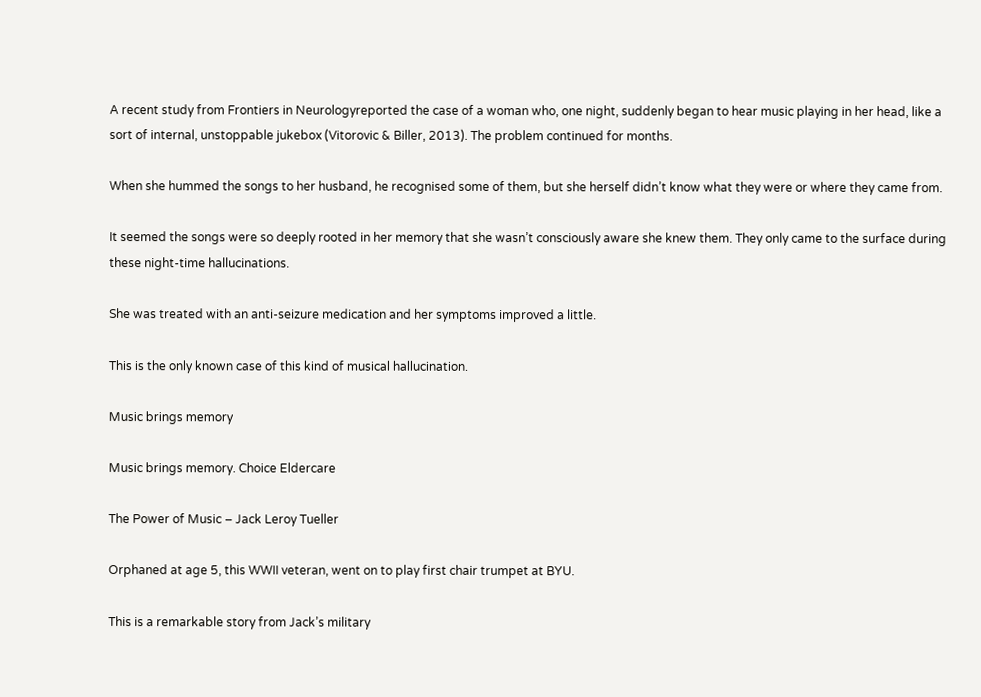A recent study from Frontiers in Neurologyreported the case of a woman who, one night, suddenly began to hear music playing in her head, like a sort of internal, unstoppable jukebox (Vitorovic & Biller, 2013). The problem continued for months.

When she hummed the songs to her husband, he recognised some of them, but she herself didn’t know what they were or where they came from.

It seemed the songs were so deeply rooted in her memory that she wasn’t consciously aware she knew them. They only came to the surface during these night-time hallucinations.

She was treated with an anti-seizure medication and her symptoms improved a little.

This is the only known case of this kind of musical hallucination.

Music brings memory

Music brings memory. Choice Eldercare

The Power of Music – Jack Leroy Tueller

Orphaned at age 5, this WWII veteran, went on to play first chair trumpet at BYU.

This is a remarkable story from Jack’s military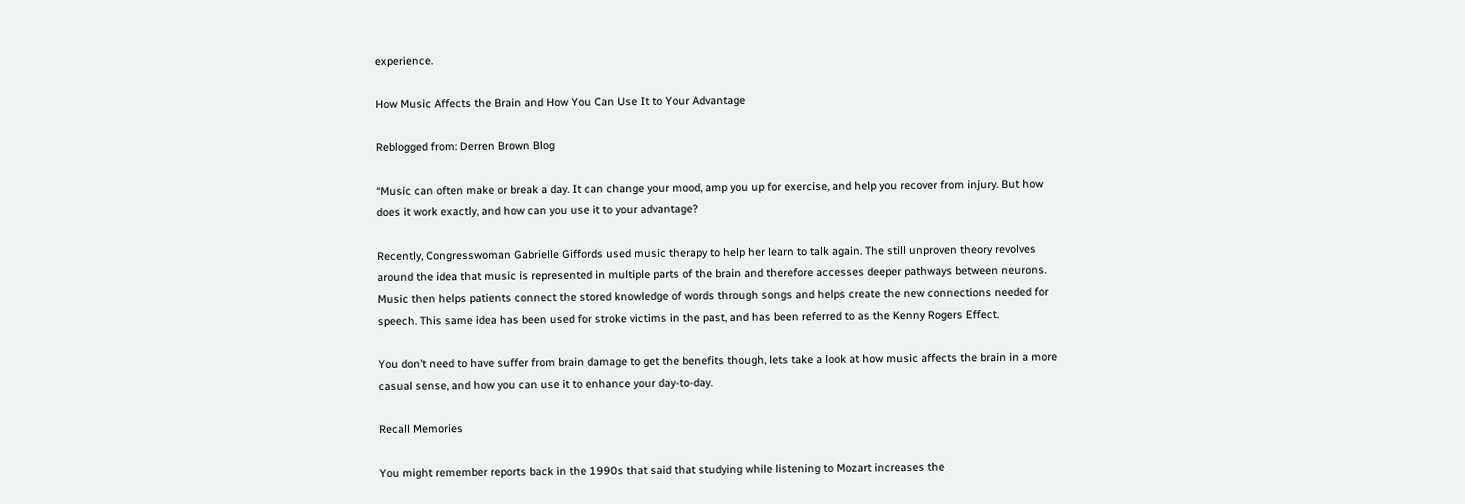experience.

How Music Affects the Brain and How You Can Use It to Your Advantage

Reblogged from: Derren Brown Blog

“Music can often make or break a day. It can change your mood, amp you up for exercise, and help you recover from injury. But how does it work exactly, and how can you use it to your advantage?

Recently, Congresswoman Gabrielle Giffords used music therapy to help her learn to talk again. The still unproven theory revolves around the idea that music is represented in multiple parts of the brain and therefore accesses deeper pathways between neurons. Music then helps patients connect the stored knowledge of words through songs and helps create the new connections needed for speech. This same idea has been used for stroke victims in the past, and has been referred to as the Kenny Rogers Effect.

You don’t need to have suffer from brain damage to get the benefits though, lets take a look at how music affects the brain in a more casual sense, and how you can use it to enhance your day-to-day.

Recall Memories

You might remember reports back in the 1990s that said that studying while listening to Mozart increases the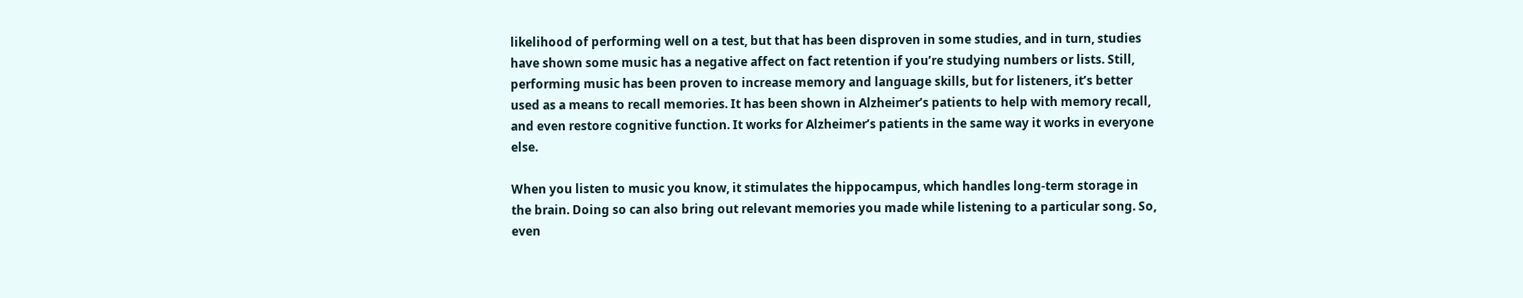likelihood of performing well on a test, but that has been disproven in some studies, and in turn, studies have shown some music has a negative affect on fact retention if you’re studying numbers or lists. Still, performing music has been proven to increase memory and language skills, but for listeners, it’s better used as a means to recall memories. It has been shown in Alzheimer’s patients to help with memory recall, and even restore cognitive function. It works for Alzheimer’s patients in the same way it works in everyone else.

When you listen to music you know, it stimulates the hippocampus, which handles long-term storage in the brain. Doing so can also bring out relevant memories you made while listening to a particular song. So, even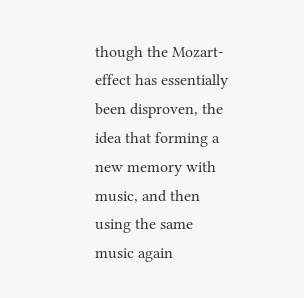though the Mozart-effect has essentially been disproven, the idea that forming a new memory with music, and then using the same music again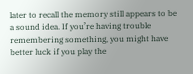later to recall the memory still appears to be a sound idea. If you’re having trouble remembering something, you might have better luck if you play the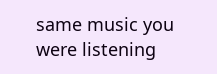same music you were listening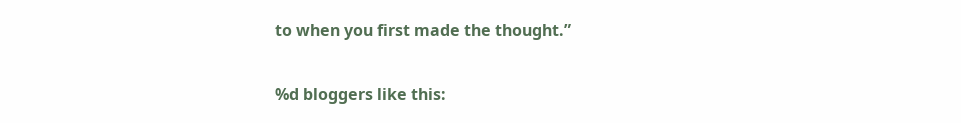to when you first made the thought.”

%d bloggers like this: